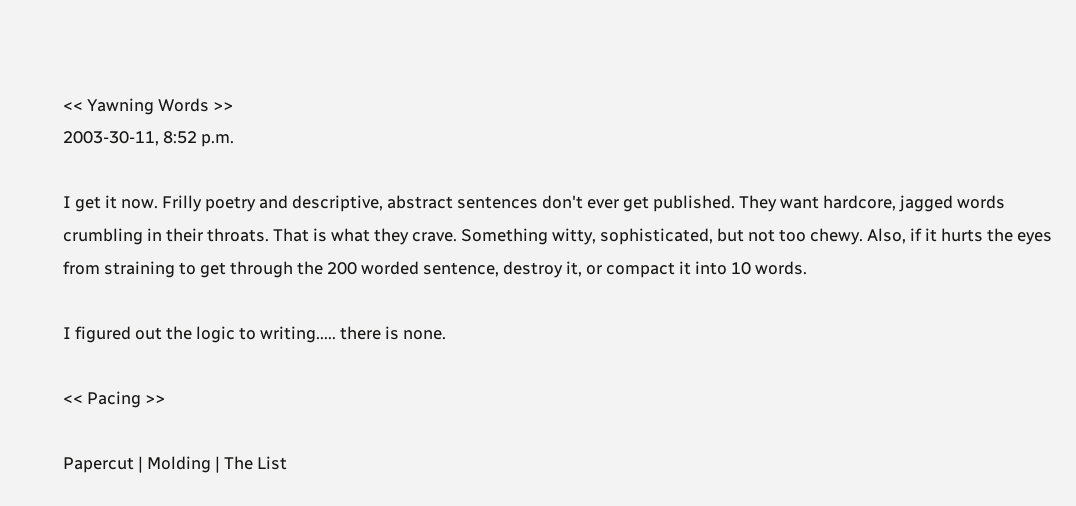<< Yawning Words >>
2003-30-11, 8:52 p.m.

I get it now. Frilly poetry and descriptive, abstract sentences don't ever get published. They want hardcore, jagged words crumbling in their throats. That is what they crave. Something witty, sophisticated, but not too chewy. Also, if it hurts the eyes from straining to get through the 200 worded sentence, destroy it, or compact it into 10 words.

I figured out the logic to writing..... there is none.

<< Pacing >>

Papercut | Molding | The List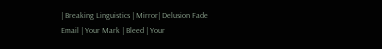| Breaking Linguistics | Mirror| Delusion Fade
Email | Your Mark | Bleed | Your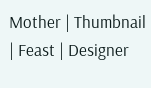Mother | Thumbnail | Feast | Designer